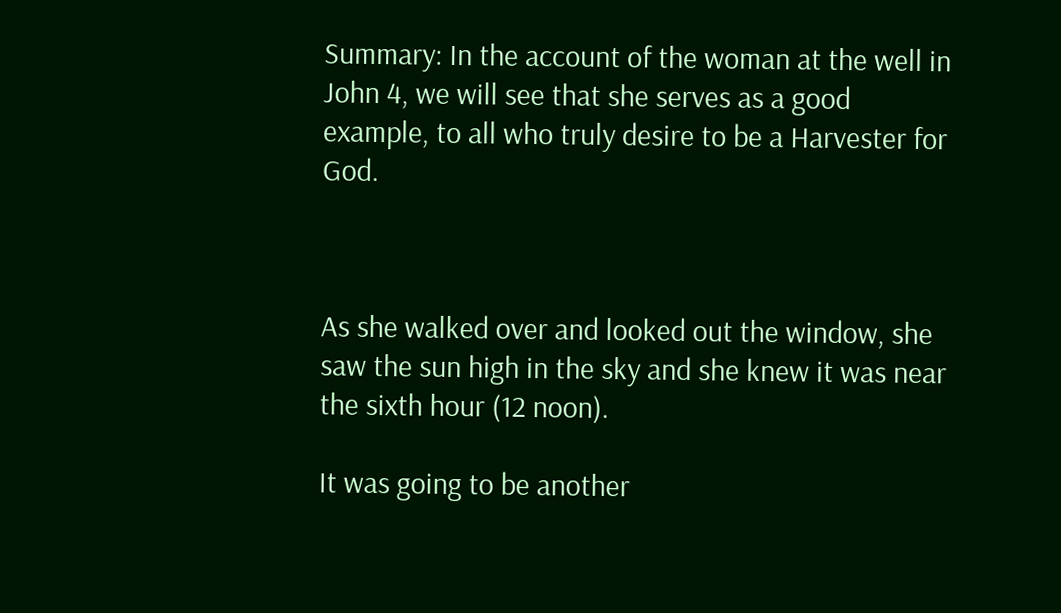Summary: In the account of the woman at the well in John 4, we will see that she serves as a good example, to all who truly desire to be a Harvester for God.



As she walked over and looked out the window, she saw the sun high in the sky and she knew it was near the sixth hour (12 noon).

It was going to be another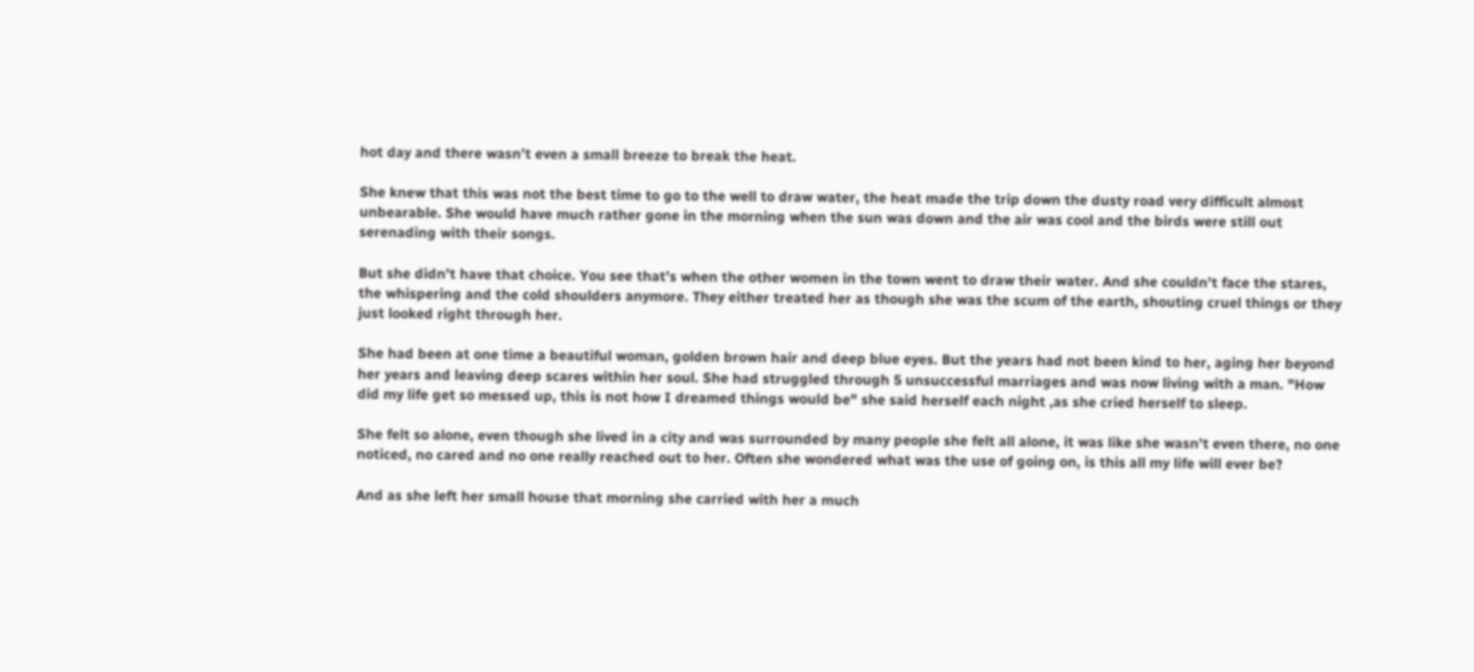hot day and there wasn’t even a small breeze to break the heat.

She knew that this was not the best time to go to the well to draw water, the heat made the trip down the dusty road very difficult almost unbearable. She would have much rather gone in the morning when the sun was down and the air was cool and the birds were still out serenading with their songs.

But she didn’t have that choice. You see that’s when the other women in the town went to draw their water. And she couldn’t face the stares, the whispering and the cold shoulders anymore. They either treated her as though she was the scum of the earth, shouting cruel things or they just looked right through her.

She had been at one time a beautiful woman, golden brown hair and deep blue eyes. But the years had not been kind to her, aging her beyond her years and leaving deep scares within her soul. She had struggled through 5 unsuccessful marriages and was now living with a man. "How did my life get so messed up, this is not how I dreamed things would be" she said herself each night ,as she cried herself to sleep.

She felt so alone, even though she lived in a city and was surrounded by many people she felt all alone, it was like she wasn’t even there, no one noticed, no cared and no one really reached out to her. Often she wondered what was the use of going on, is this all my life will ever be?

And as she left her small house that morning she carried with her a much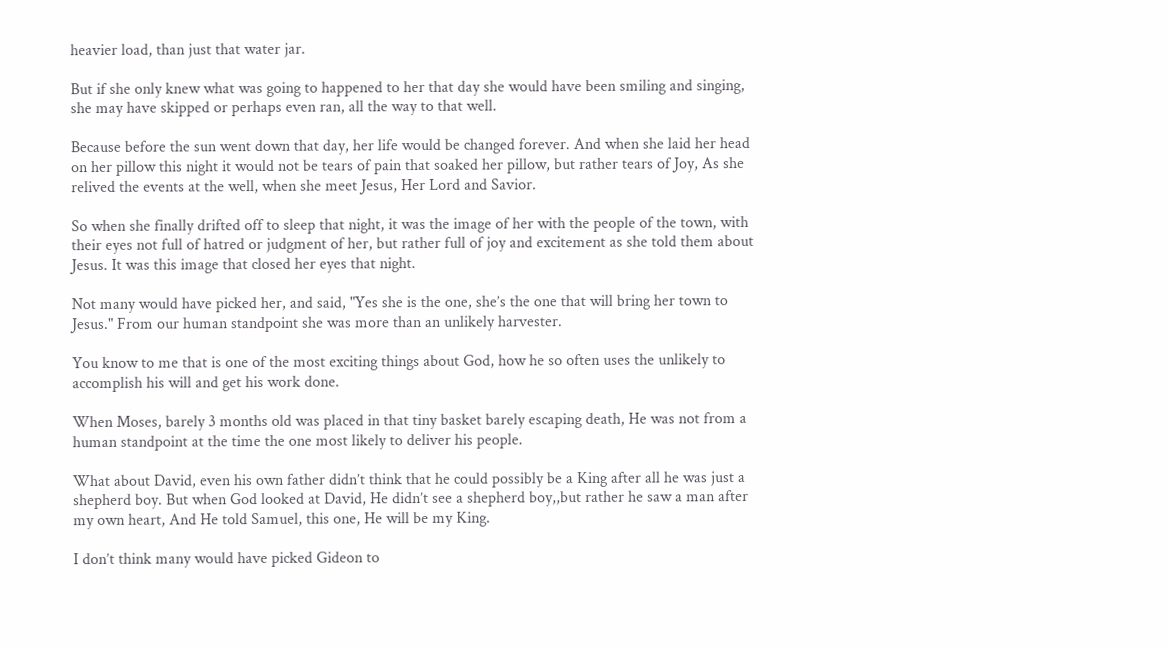heavier load, than just that water jar.

But if she only knew what was going to happened to her that day she would have been smiling and singing, she may have skipped or perhaps even ran, all the way to that well.

Because before the sun went down that day, her life would be changed forever. And when she laid her head on her pillow this night it would not be tears of pain that soaked her pillow, but rather tears of Joy, As she relived the events at the well, when she meet Jesus, Her Lord and Savior.

So when she finally drifted off to sleep that night, it was the image of her with the people of the town, with their eyes not full of hatred or judgment of her, but rather full of joy and excitement as she told them about Jesus. It was this image that closed her eyes that night.

Not many would have picked her, and said, "Yes she is the one, she’s the one that will bring her town to Jesus." From our human standpoint she was more than an unlikely harvester.

You know to me that is one of the most exciting things about God, how he so often uses the unlikely to accomplish his will and get his work done.

When Moses, barely 3 months old was placed in that tiny basket barely escaping death, He was not from a human standpoint at the time the one most likely to deliver his people.

What about David, even his own father didn’t think that he could possibly be a King after all he was just a shepherd boy. But when God looked at David, He didn’t see a shepherd boy,,but rather he saw a man after my own heart, And He told Samuel, this one, He will be my King.

I don’t think many would have picked Gideon to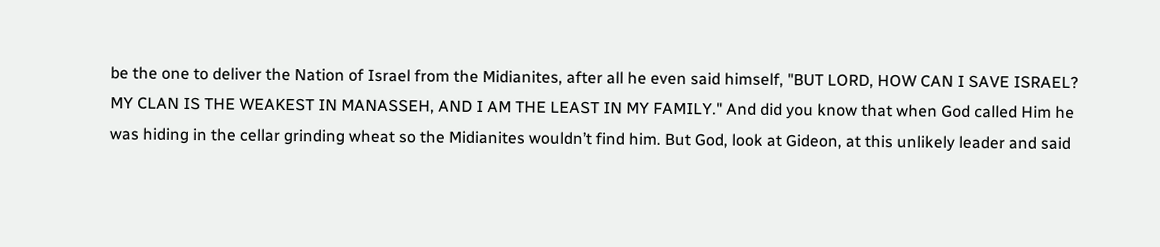be the one to deliver the Nation of Israel from the Midianites, after all he even said himself, "BUT LORD, HOW CAN I SAVE ISRAEL? MY CLAN IS THE WEAKEST IN MANASSEH, AND I AM THE LEAST IN MY FAMILY." And did you know that when God called Him he was hiding in the cellar grinding wheat so the Midianites wouldn’t find him. But God, look at Gideon, at this unlikely leader and said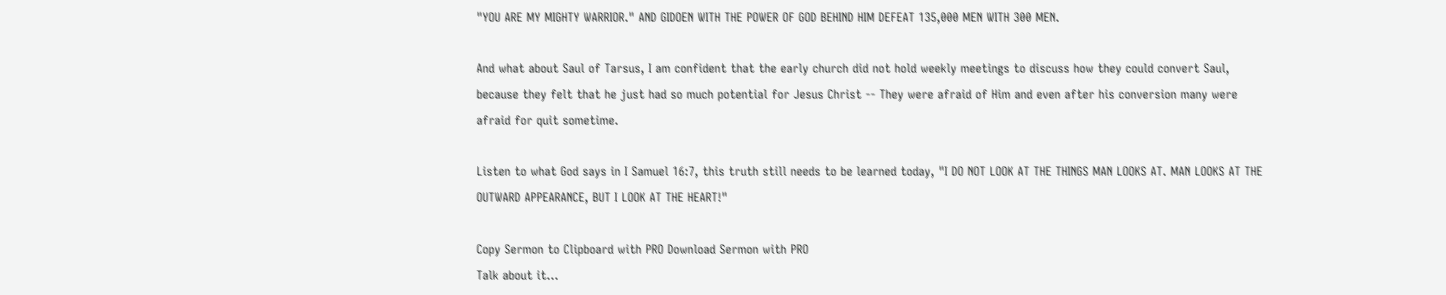"YOU ARE MY MIGHTY WARRIOR." AND GIDOEN WITH THE POWER OF GOD BEHIND HIM DEFEAT 135,000 MEN WITH 300 MEN.

And what about Saul of Tarsus, I am confident that the early church did not hold weekly meetings to discuss how they could convert Saul, because they felt that he just had so much potential for Jesus Christ -- They were afraid of Him and even after his conversion many were afraid for quit sometime.

Listen to what God says in I Samuel 16:7, this truth still needs to be learned today, "I DO NOT LOOK AT THE THINGS MAN LOOKS AT. MAN LOOKS AT THE OUTWARD APPEARANCE, BUT I LOOK AT THE HEART!"

Copy Sermon to Clipboard with PRO Download Sermon with PRO
Talk about it...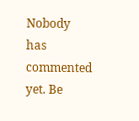Nobody has commented yet. Be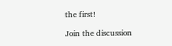the first!

Join the discussion